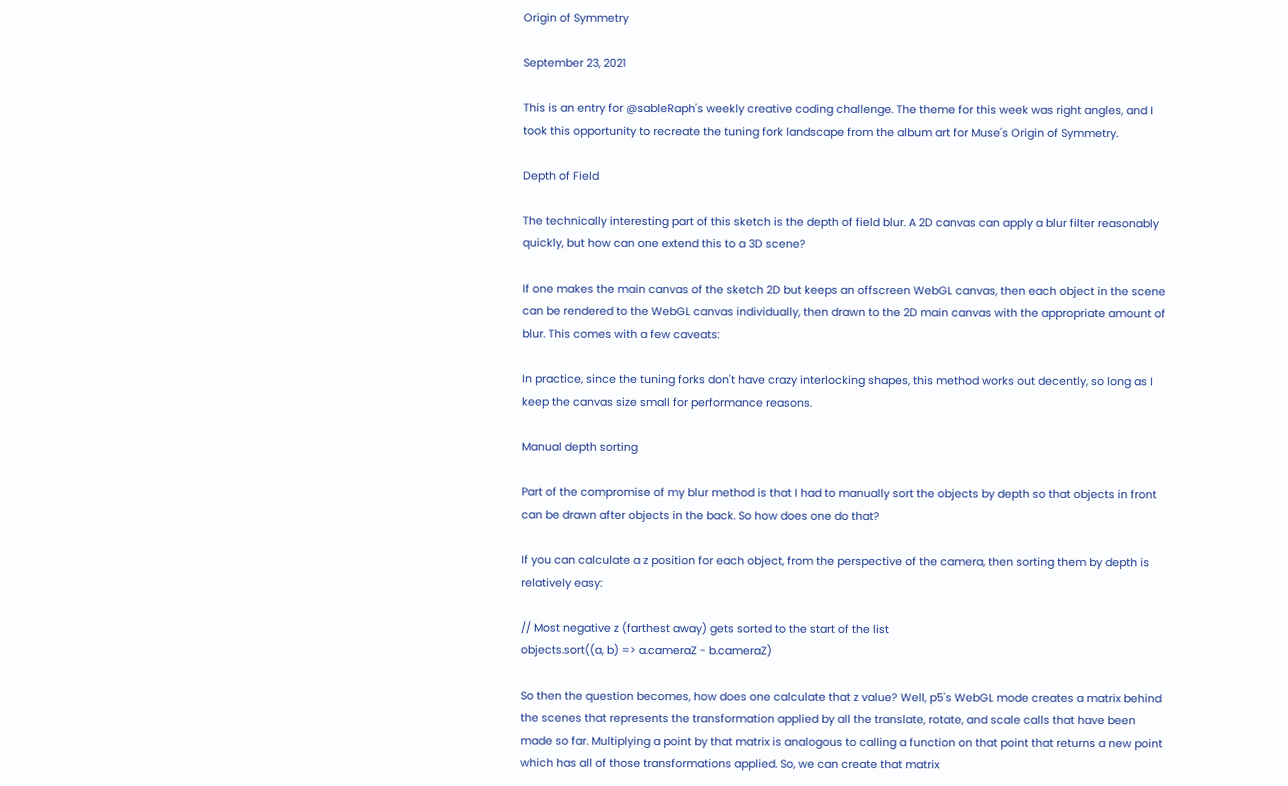Origin of Symmetry

September 23, 2021

This is an entry for @sableRaph's weekly creative coding challenge. The theme for this week was right angles, and I took this opportunity to recreate the tuning fork landscape from the album art for Muse's Origin of Symmetry.

Depth of Field

The technically interesting part of this sketch is the depth of field blur. A 2D canvas can apply a blur filter reasonably quickly, but how can one extend this to a 3D scene?

If one makes the main canvas of the sketch 2D but keeps an offscreen WebGL canvas, then each object in the scene can be rendered to the WebGL canvas individually, then drawn to the 2D main canvas with the appropriate amount of blur. This comes with a few caveats:

In practice, since the tuning forks don't have crazy interlocking shapes, this method works out decently, so long as I keep the canvas size small for performance reasons.

Manual depth sorting

Part of the compromise of my blur method is that I had to manually sort the objects by depth so that objects in front can be drawn after objects in the back. So how does one do that?

If you can calculate a z position for each object, from the perspective of the camera, then sorting them by depth is relatively easy:

// Most negative z (farthest away) gets sorted to the start of the list
objects.sort((a, b) => a.cameraZ - b.cameraZ)

So then the question becomes, how does one calculate that z value? Well, p5's WebGL mode creates a matrix behind the scenes that represents the transformation applied by all the translate, rotate, and scale calls that have been made so far. Multiplying a point by that matrix is analogous to calling a function on that point that returns a new point which has all of those transformations applied. So, we can create that matrix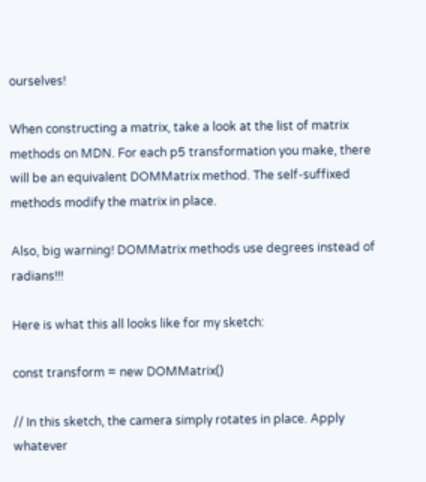ourselves!

When constructing a matrix, take a look at the list of matrix methods on MDN. For each p5 transformation you make, there will be an equivalent DOMMatrix method. The self-suffixed methods modify the matrix in place.

Also, big warning! DOMMatrix methods use degrees instead of radians!!!

Here is what this all looks like for my sketch:

const transform = new DOMMatrix()

// In this sketch, the camera simply rotates in place. Apply whatever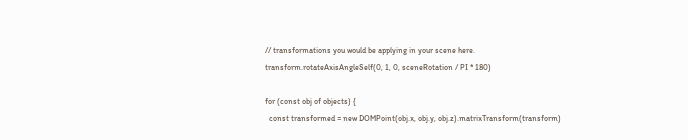// transformations you would be applying in your scene here.
transform.rotateAxisAngleSelf(0, 1, 0, sceneRotation / PI * 180)

for (const obj of objects) {
  const transformed = new DOMPoint(obj.x, obj.y, obj.z).matrixTransform(transform)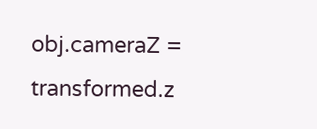obj.cameraZ = transformed.z